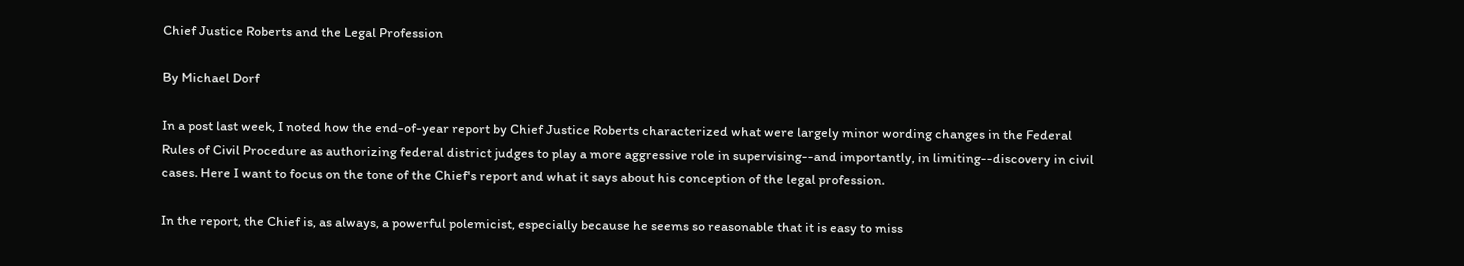Chief Justice Roberts and the Legal Profession

By Michael Dorf

In a post last week, I noted how the end-of-year report by Chief Justice Roberts characterized what were largely minor wording changes in the Federal Rules of Civil Procedure as authorizing federal district judges to play a more aggressive role in supervising--and importantly, in limiting--discovery in civil cases. Here I want to focus on the tone of the Chief's report and what it says about his conception of the legal profession.

In the report, the Chief is, as always, a powerful polemicist, especially because he seems so reasonable that it is easy to miss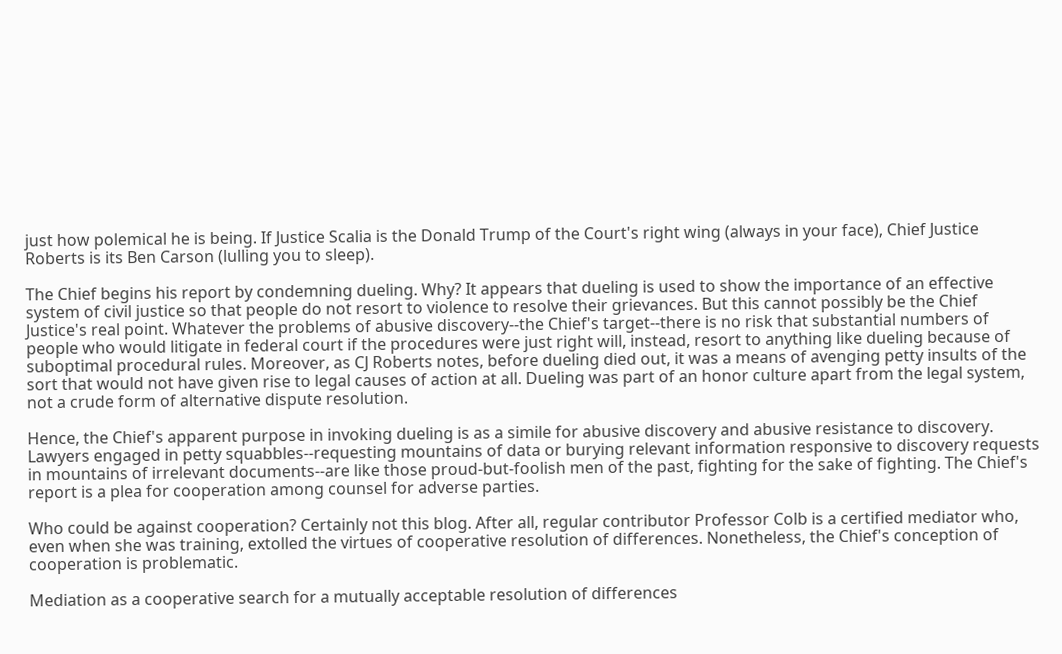just how polemical he is being. If Justice Scalia is the Donald Trump of the Court's right wing (always in your face), Chief Justice Roberts is its Ben Carson (lulling you to sleep).

The Chief begins his report by condemning dueling. Why? It appears that dueling is used to show the importance of an effective system of civil justice so that people do not resort to violence to resolve their grievances. But this cannot possibly be the Chief Justice's real point. Whatever the problems of abusive discovery--the Chief's target--there is no risk that substantial numbers of people who would litigate in federal court if the procedures were just right will, instead, resort to anything like dueling because of suboptimal procedural rules. Moreover, as CJ Roberts notes, before dueling died out, it was a means of avenging petty insults of the sort that would not have given rise to legal causes of action at all. Dueling was part of an honor culture apart from the legal system, not a crude form of alternative dispute resolution.

Hence, the Chief's apparent purpose in invoking dueling is as a simile for abusive discovery and abusive resistance to discovery. Lawyers engaged in petty squabbles--requesting mountains of data or burying relevant information responsive to discovery requests in mountains of irrelevant documents--are like those proud-but-foolish men of the past, fighting for the sake of fighting. The Chief's report is a plea for cooperation among counsel for adverse parties.

Who could be against cooperation? Certainly not this blog. After all, regular contributor Professor Colb is a certified mediator who, even when she was training, extolled the virtues of cooperative resolution of differences. Nonetheless, the Chief's conception of cooperation is problematic.

Mediation as a cooperative search for a mutually acceptable resolution of differences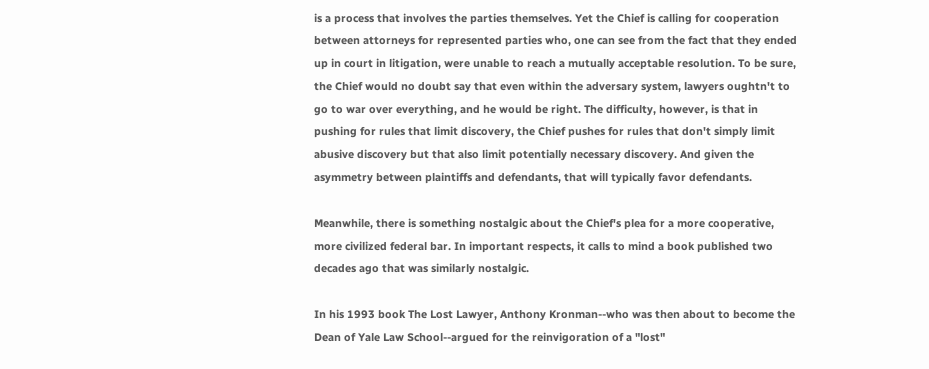is a process that involves the parties themselves. Yet the Chief is calling for cooperation between attorneys for represented parties who, one can see from the fact that they ended up in court in litigation, were unable to reach a mutually acceptable resolution. To be sure, the Chief would no doubt say that even within the adversary system, lawyers oughtn't to go to war over everything, and he would be right. The difficulty, however, is that in pushing for rules that limit discovery, the Chief pushes for rules that don't simply limit abusive discovery but that also limit potentially necessary discovery. And given the asymmetry between plaintiffs and defendants, that will typically favor defendants.

Meanwhile, there is something nostalgic about the Chief's plea for a more cooperative, more civilized federal bar. In important respects, it calls to mind a book published two decades ago that was similarly nostalgic.

In his 1993 book The Lost Lawyer, Anthony Kronman--who was then about to become the Dean of Yale Law School--argued for the reinvigoration of a "lost"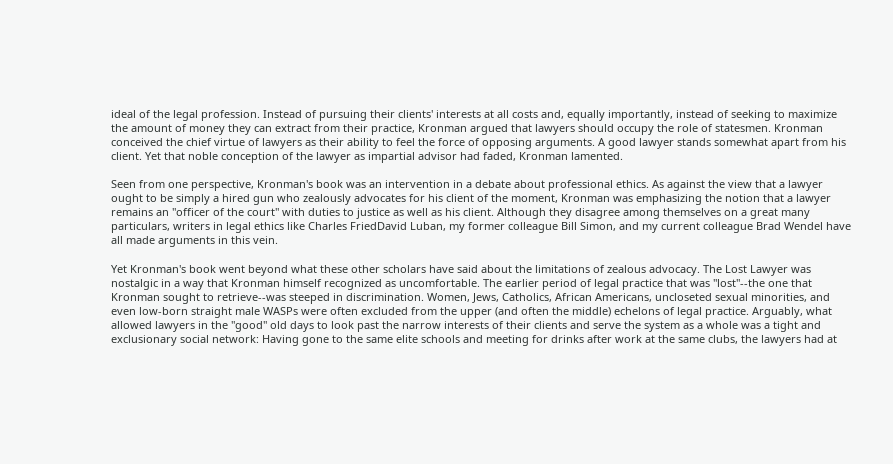ideal of the legal profession. Instead of pursuing their clients' interests at all costs and, equally importantly, instead of seeking to maximize the amount of money they can extract from their practice, Kronman argued that lawyers should occupy the role of statesmen. Kronman conceived the chief virtue of lawyers as their ability to feel the force of opposing arguments. A good lawyer stands somewhat apart from his client. Yet that noble conception of the lawyer as impartial advisor had faded, Kronman lamented.

Seen from one perspective, Kronman's book was an intervention in a debate about professional ethics. As against the view that a lawyer ought to be simply a hired gun who zealously advocates for his client of the moment, Kronman was emphasizing the notion that a lawyer remains an "officer of the court" with duties to justice as well as his client. Although they disagree among themselves on a great many particulars, writers in legal ethics like Charles FriedDavid Luban, my former colleague Bill Simon, and my current colleague Brad Wendel have all made arguments in this vein.

Yet Kronman's book went beyond what these other scholars have said about the limitations of zealous advocacy. The Lost Lawyer was nostalgic in a way that Kronman himself recognized as uncomfortable. The earlier period of legal practice that was "lost"--the one that Kronman sought to retrieve--was steeped in discrimination. Women, Jews, Catholics, African Americans, uncloseted sexual minorities, and even low-born straight male WASPs were often excluded from the upper (and often the middle) echelons of legal practice. Arguably, what allowed lawyers in the "good" old days to look past the narrow interests of their clients and serve the system as a whole was a tight and exclusionary social network: Having gone to the same elite schools and meeting for drinks after work at the same clubs, the lawyers had at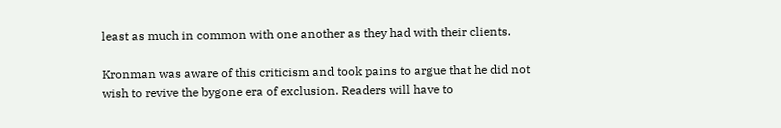least as much in common with one another as they had with their clients.

Kronman was aware of this criticism and took pains to argue that he did not wish to revive the bygone era of exclusion. Readers will have to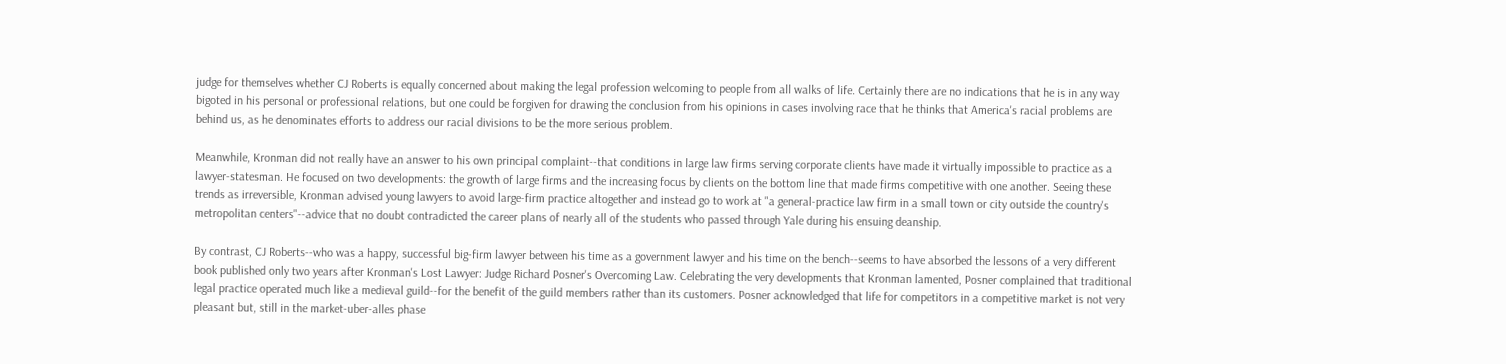judge for themselves whether CJ Roberts is equally concerned about making the legal profession welcoming to people from all walks of life. Certainly there are no indications that he is in any way bigoted in his personal or professional relations, but one could be forgiven for drawing the conclusion from his opinions in cases involving race that he thinks that America's racial problems are behind us, as he denominates efforts to address our racial divisions to be the more serious problem.

Meanwhile, Kronman did not really have an answer to his own principal complaint--that conditions in large law firms serving corporate clients have made it virtually impossible to practice as a lawyer-statesman. He focused on two developments: the growth of large firms and the increasing focus by clients on the bottom line that made firms competitive with one another. Seeing these trends as irreversible, Kronman advised young lawyers to avoid large-firm practice altogether and instead go to work at "a general-practice law firm in a small town or city outside the country's metropolitan centers"--advice that no doubt contradicted the career plans of nearly all of the students who passed through Yale during his ensuing deanship.

By contrast, CJ Roberts--who was a happy, successful big-firm lawyer between his time as a government lawyer and his time on the bench--seems to have absorbed the lessons of a very different book published only two years after Kronman's Lost Lawyer: Judge Richard Posner's Overcoming Law. Celebrating the very developments that Kronman lamented, Posner complained that traditional legal practice operated much like a medieval guild--for the benefit of the guild members rather than its customers. Posner acknowledged that life for competitors in a competitive market is not very pleasant but, still in the market-uber-alles phase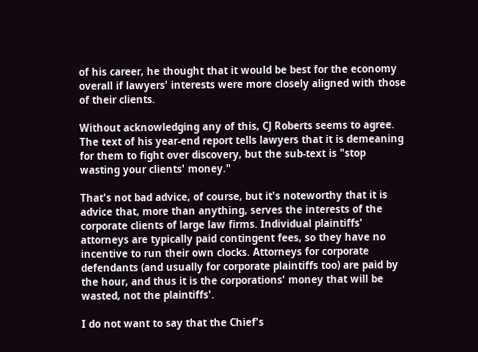of his career, he thought that it would be best for the economy overall if lawyers' interests were more closely aligned with those of their clients.

Without acknowledging any of this, CJ Roberts seems to agree. The text of his year-end report tells lawyers that it is demeaning for them to fight over discovery, but the sub-text is "stop wasting your clients' money."

That's not bad advice, of course, but it's noteworthy that it is advice that, more than anything, serves the interests of the corporate clients of large law firms. Individual plaintiffs' attorneys are typically paid contingent fees, so they have no incentive to run their own clocks. Attorneys for corporate defendants (and usually for corporate plaintiffs too) are paid by the hour, and thus it is the corporations' money that will be wasted, not the plaintiffs'.

I do not want to say that the Chief's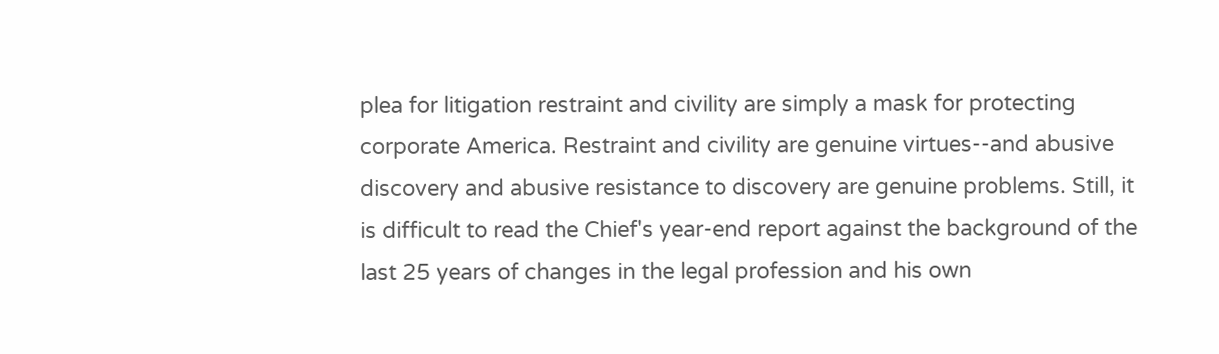plea for litigation restraint and civility are simply a mask for protecting corporate America. Restraint and civility are genuine virtues--and abusive discovery and abusive resistance to discovery are genuine problems. Still, it is difficult to read the Chief's year-end report against the background of the last 25 years of changes in the legal profession and his own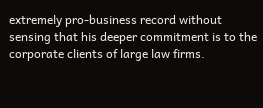extremely pro-business record without sensing that his deeper commitment is to the corporate clients of large law firms.